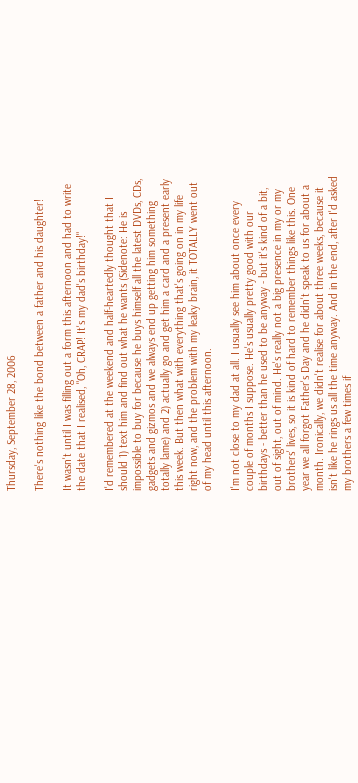Thursday, September 28, 2006

There's nothing like the bond between a father and his daughter!

It wasn't until I was filling out a form this afternoon and had to write the date that I realised, "Oh, CRAP! It's my dad's birthday!"

I'd remembered at the weekend and half-heartedly thought that I should 1) text him and find out what he wants (Sidenote: He is impossible to buy for because he buys himself all the latest DVDs, CDs, gadgets and gizmos and we always end up getting him something totally lame) and 2) actually go and get him a card and a present early this week. But then what with everything that's going on in my life right now, and the problem with my leaky brain, it TOTALLY went out of my head until this afternoon.

I'm not close to my dad at all. I usually see him about once every couple of months I suppose. He's usually pretty good with our birthdays - better than he used to be anyway - but it's kind of a bit, out of sight, out of mind. He's really not a big presence in my or my brothers' lives, so it is kind of hard to remember things like this. One year we all forgot Father's Day and he didn't speak to us for about a month. Ironically, we didn't realise for about three weeks, because it isn't like he rings us all the time anyway. And in the end, after I'd asked my brothers a few times if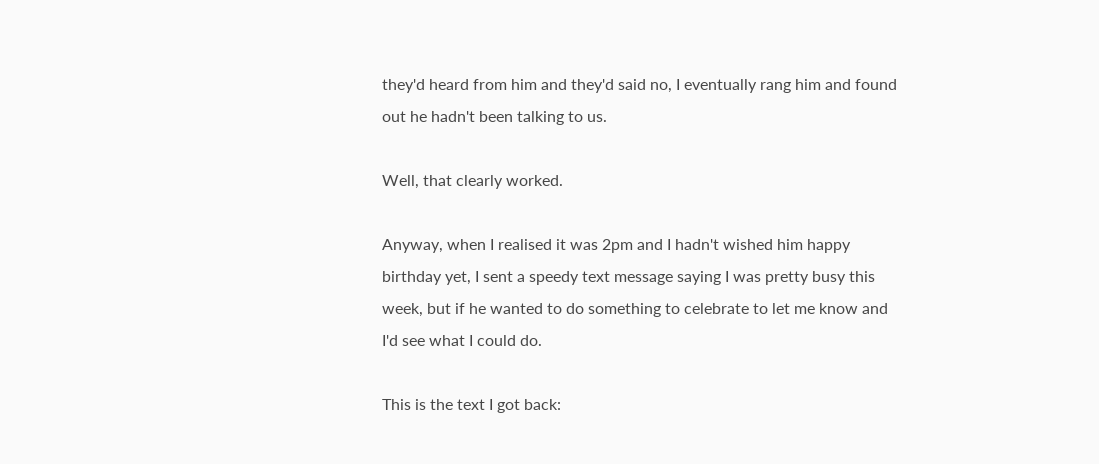they'd heard from him and they'd said no, I eventually rang him and found out he hadn't been talking to us.

Well, that clearly worked.

Anyway, when I realised it was 2pm and I hadn't wished him happy birthday yet, I sent a speedy text message saying I was pretty busy this week, but if he wanted to do something to celebrate to let me know and I'd see what I could do.

This is the text I got back: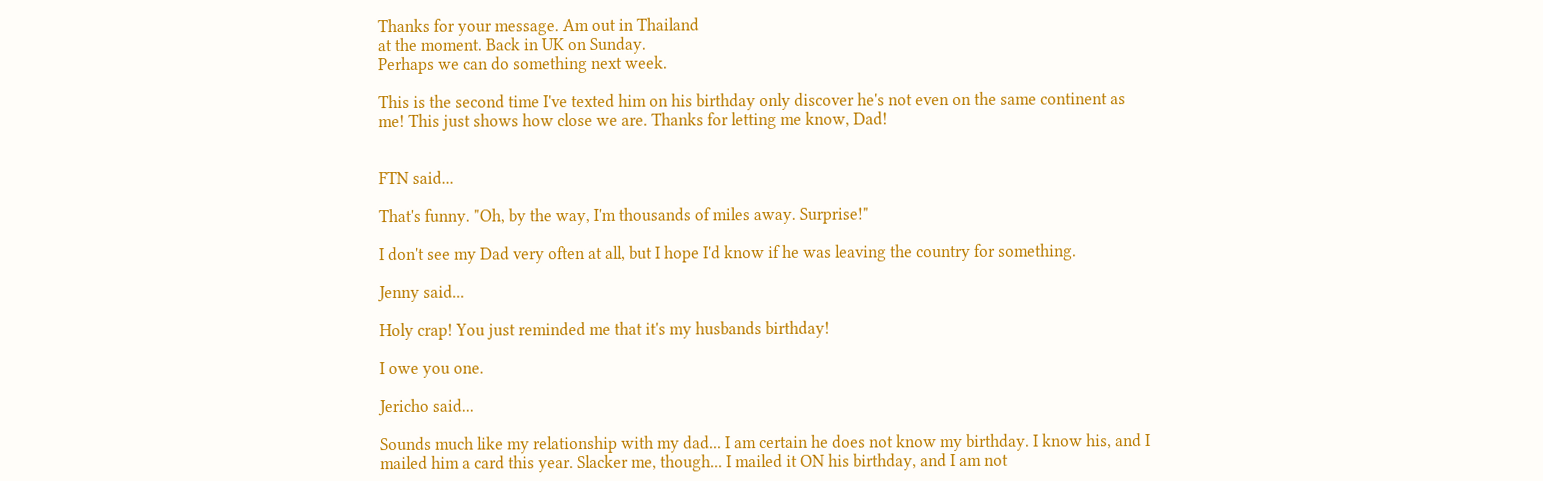Thanks for your message. Am out in Thailand
at the moment. Back in UK on Sunday.
Perhaps we can do something next week.

This is the second time I've texted him on his birthday only discover he's not even on the same continent as me! This just shows how close we are. Thanks for letting me know, Dad!


FTN said...

That's funny. "Oh, by the way, I'm thousands of miles away. Surprise!"

I don't see my Dad very often at all, but I hope I'd know if he was leaving the country for something.

Jenny said...

Holy crap! You just reminded me that it's my husbands birthday!

I owe you one.

Jericho said...

Sounds much like my relationship with my dad... I am certain he does not know my birthday. I know his, and I mailed him a card this year. Slacker me, though... I mailed it ON his birthday, and I am not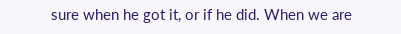sure when he got it, or if he did. When we are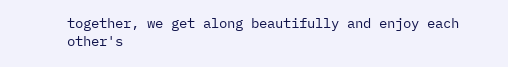together, we get along beautifully and enjoy each other's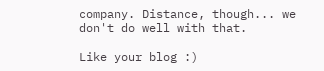company. Distance, though... we don't do well with that.

Like your blog :)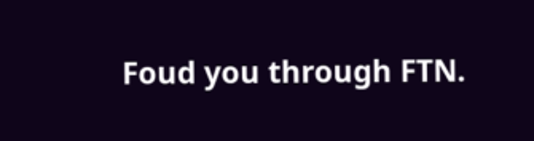Foud you through FTN.